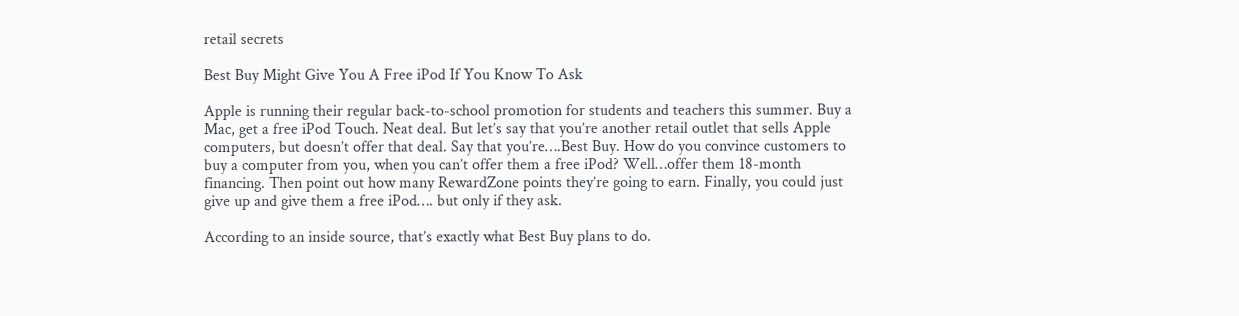retail secrets

Best Buy Might Give You A Free iPod If You Know To Ask

Apple is running their regular back-to-school promotion for students and teachers this summer. Buy a Mac, get a free iPod Touch. Neat deal. But let’s say that you’re another retail outlet that sells Apple computers, but doesn’t offer that deal. Say that you’re….Best Buy. How do you convince customers to buy a computer from you, when you can’t offer them a free iPod? Well…offer them 18-month financing. Then point out how many RewardZone points they’re going to earn. Finally, you could just give up and give them a free iPod…. but only if they ask.

According to an inside source, that’s exactly what Best Buy plans to do.